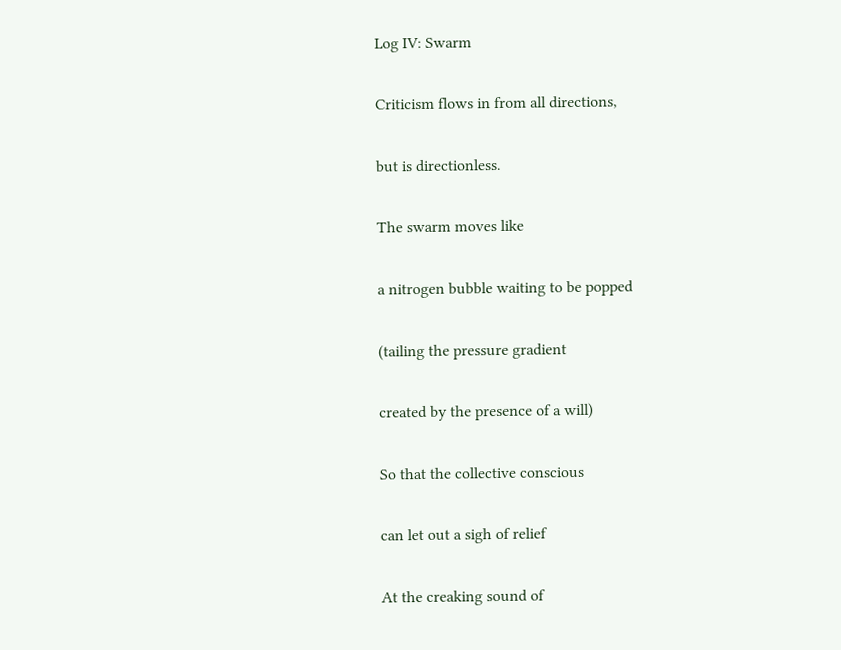Log IV: Swarm

Criticism flows in from all directions,

but is directionless.

The swarm moves like

a nitrogen bubble waiting to be popped

(tailing the pressure gradient

created by the presence of a will)

So that the collective conscious

can let out a sigh of relief

At the creaking sound of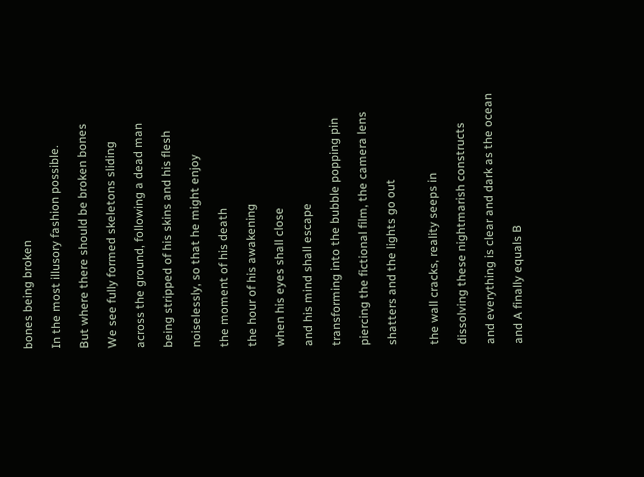bones being broken

In the most illusory fashion possible.

But where there should be broken bones

We see fully formed skeletons sliding

across the ground, following a dead man

being stripped of his skins and his flesh

noiselessly, so that he might enjoy

the moment of his death

the hour of his awakening

when his eyes shall close

and his mind shall escape

transforming into the bubble popping pin

piercing the fictional film, the camera lens

shatters and the lights go out


the wall cracks, reality seeps in

dissolving these nightmarish constructs

and everything is clear and dark as the ocean

and A finally equals B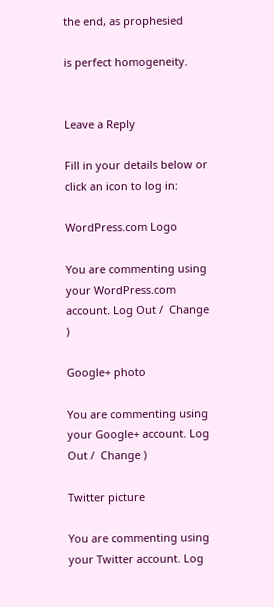the end, as prophesied

is perfect homogeneity.


Leave a Reply

Fill in your details below or click an icon to log in:

WordPress.com Logo

You are commenting using your WordPress.com account. Log Out /  Change )

Google+ photo

You are commenting using your Google+ account. Log Out /  Change )

Twitter picture

You are commenting using your Twitter account. Log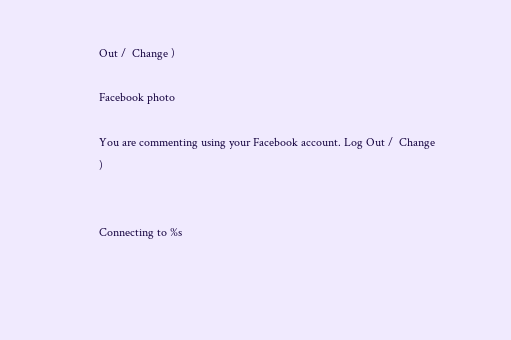Out /  Change )

Facebook photo

You are commenting using your Facebook account. Log Out /  Change )


Connecting to %s